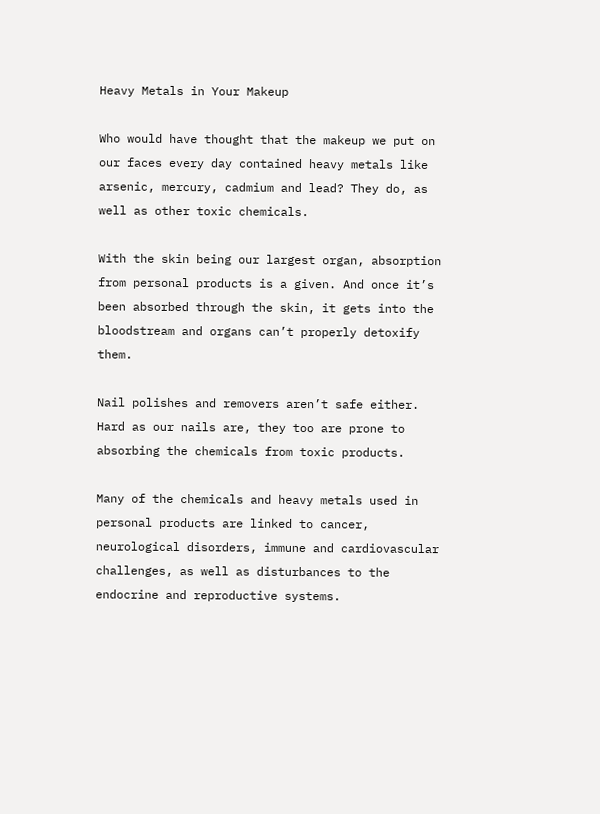Heavy Metals in Your Makeup

Who would have thought that the makeup we put on our faces every day contained heavy metals like arsenic, mercury, cadmium and lead? They do, as well as other toxic chemicals.

With the skin being our largest organ, absorption from personal products is a given. And once it’s been absorbed through the skin, it gets into the bloodstream and organs can’t properly detoxify them.

Nail polishes and removers aren’t safe either. Hard as our nails are, they too are prone to absorbing the chemicals from toxic products.

Many of the chemicals and heavy metals used in personal products are linked to cancer, neurological disorders, immune and cardiovascular challenges, as well as disturbances to the endocrine and reproductive systems.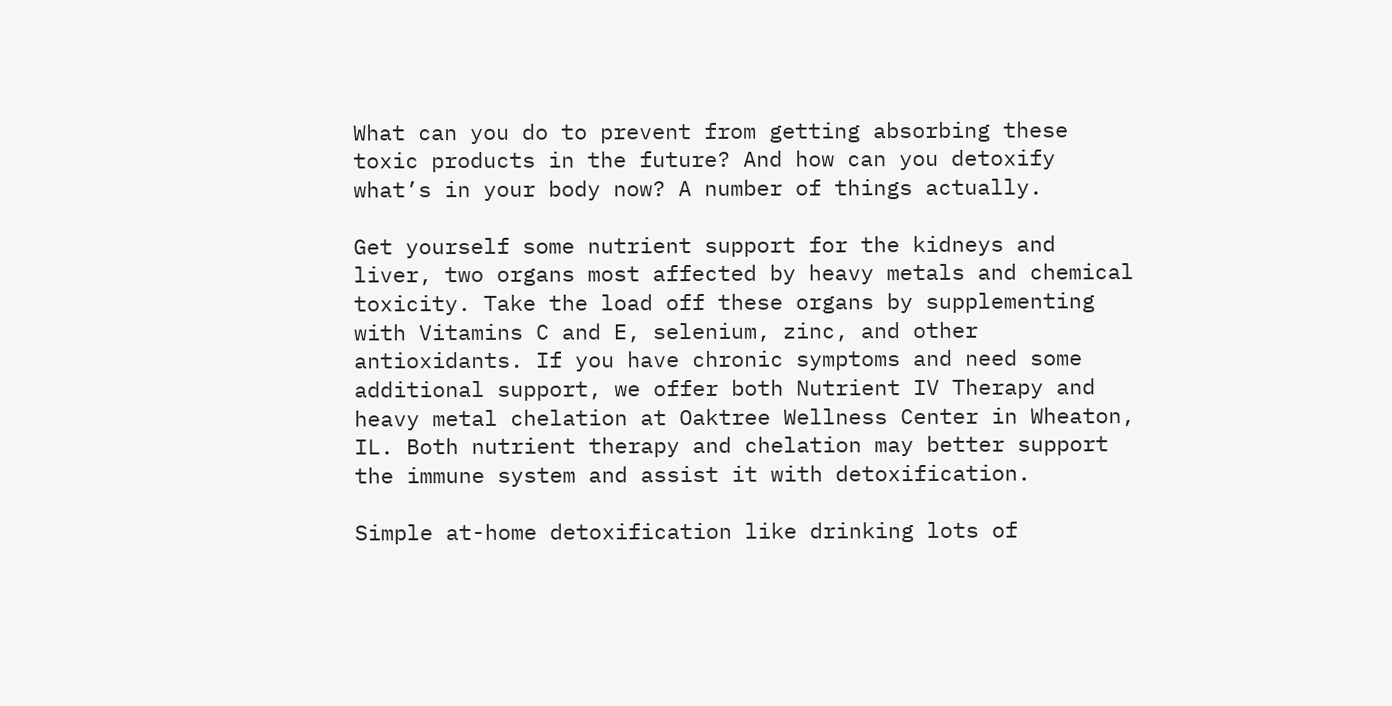What can you do to prevent from getting absorbing these toxic products in the future? And how can you detoxify what’s in your body now? A number of things actually.

Get yourself some nutrient support for the kidneys and liver, two organs most affected by heavy metals and chemical toxicity. Take the load off these organs by supplementing with Vitamins C and E, selenium, zinc, and other antioxidants. If you have chronic symptoms and need some additional support, we offer both Nutrient IV Therapy and heavy metal chelation at Oaktree Wellness Center in Wheaton, IL. Both nutrient therapy and chelation may better support the immune system and assist it with detoxification.

Simple at-home detoxification like drinking lots of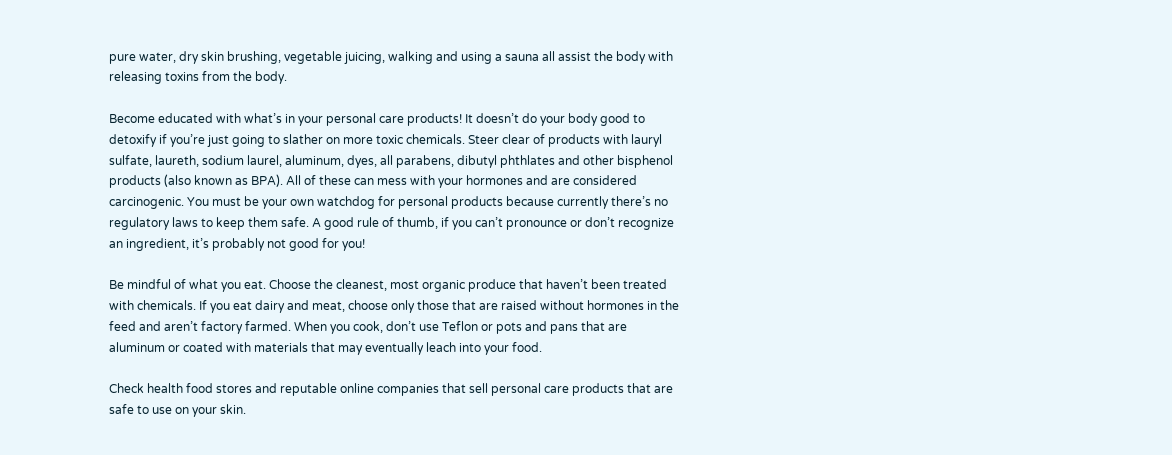pure water, dry skin brushing, vegetable juicing, walking and using a sauna all assist the body with releasing toxins from the body.

Become educated with what’s in your personal care products! It doesn’t do your body good to detoxify if you’re just going to slather on more toxic chemicals. Steer clear of products with lauryl sulfate, laureth, sodium laurel, aluminum, dyes, all parabens, dibutyl phthlates and other bisphenol products (also known as BPA). All of these can mess with your hormones and are considered carcinogenic. You must be your own watchdog for personal products because currently there’s no regulatory laws to keep them safe. A good rule of thumb, if you can’t pronounce or don’t recognize an ingredient, it’s probably not good for you!

Be mindful of what you eat. Choose the cleanest, most organic produce that haven’t been treated with chemicals. If you eat dairy and meat, choose only those that are raised without hormones in the feed and aren’t factory farmed. When you cook, don’t use Teflon or pots and pans that are aluminum or coated with materials that may eventually leach into your food.

Check health food stores and reputable online companies that sell personal care products that are safe to use on your skin.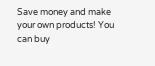Save money and make your own products! You can buy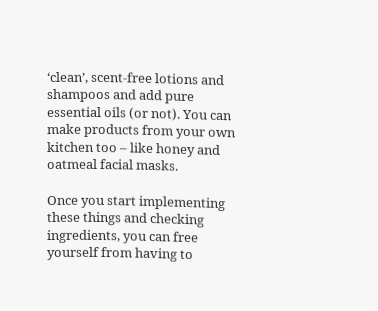‘clean’, scent-free lotions and shampoos and add pure essential oils (or not). You can make products from your own kitchen too – like honey and oatmeal facial masks.

Once you start implementing these things and checking ingredients, you can free yourself from having to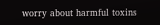worry about harmful toxins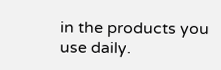in the products you use daily.